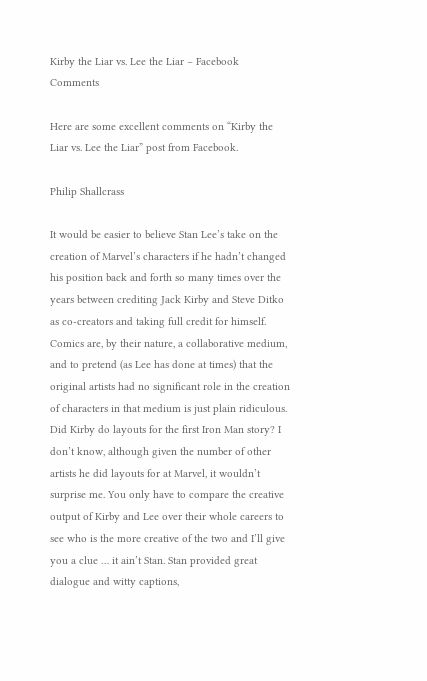Kirby the Liar vs. Lee the Liar – Facebook Comments

Here are some excellent comments on “Kirby the Liar vs. Lee the Liar” post from Facebook.

Philip Shallcrass

It would be easier to believe Stan Lee’s take on the creation of Marvel’s characters if he hadn’t changed his position back and forth so many times over the years between crediting Jack Kirby and Steve Ditko as co-creators and taking full credit for himself. Comics are, by their nature, a collaborative medium, and to pretend (as Lee has done at times) that the original artists had no significant role in the creation of characters in that medium is just plain ridiculous. Did Kirby do layouts for the first Iron Man story? I don’t know, although given the number of other artists he did layouts for at Marvel, it wouldn’t surprise me. You only have to compare the creative output of Kirby and Lee over their whole careers to see who is the more creative of the two and I’ll give you a clue … it ain’t Stan. Stan provided great dialogue and witty captions,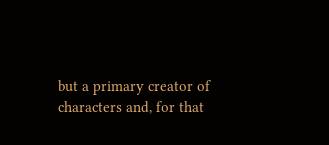but a primary creator of characters and, for that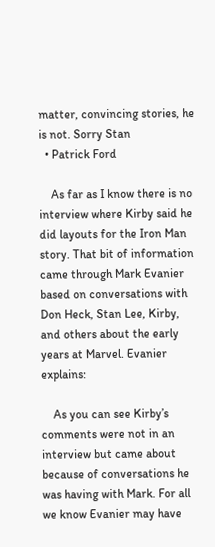matter, convincing stories, he is not. Sorry Stan
  • Patrick Ford

    As far as I know there is no interview where Kirby said he did layouts for the Iron Man story. That bit of information came through Mark Evanier based on conversations with Don Heck, Stan Lee, Kirby, and others about the early years at Marvel. Evanier explains:

    As you can see Kirby’s comments were not in an interview but came about because of conversations he was having with Mark. For all we know Evanier may have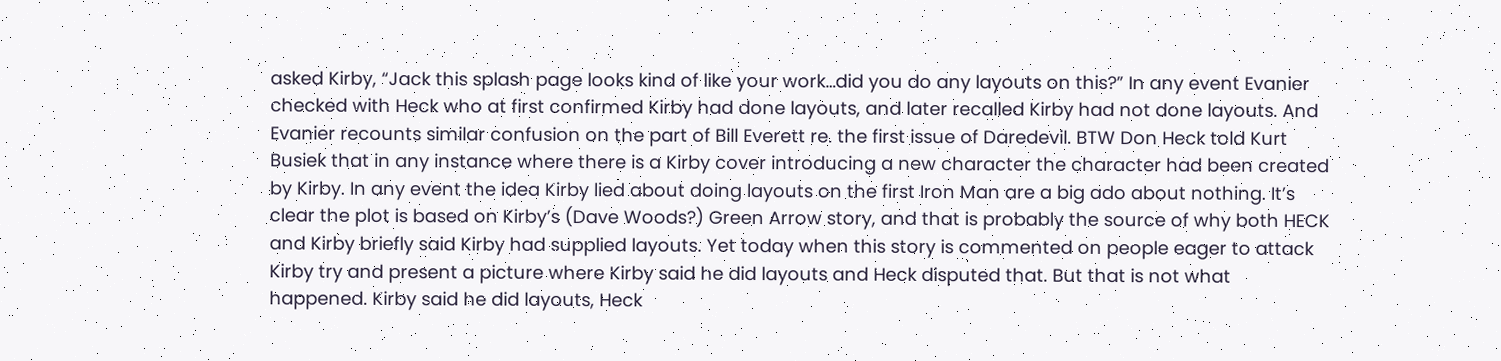asked Kirby, “Jack this splash page looks kind of like your work…did you do any layouts on this?” In any event Evanier checked with Heck who at first confirmed Kirby had done layouts, and later recalled Kirby had not done layouts. And Evanier recounts similar confusion on the part of Bill Everett re. the first issue of Daredevil. BTW Don Heck told Kurt Busiek that in any instance where there is a Kirby cover introducing a new character the character had been created by Kirby. In any event the idea Kirby lied about doing layouts on the first Iron Man are a big ado about nothing. It’s clear the plot is based on Kirby’s (Dave Woods?) Green Arrow story, and that is probably the source of why both HECK and Kirby briefly said Kirby had supplied layouts. Yet today when this story is commented on people eager to attack Kirby try and present a picture where Kirby said he did layouts and Heck disputed that. But that is not what happened. Kirby said he did layouts, Heck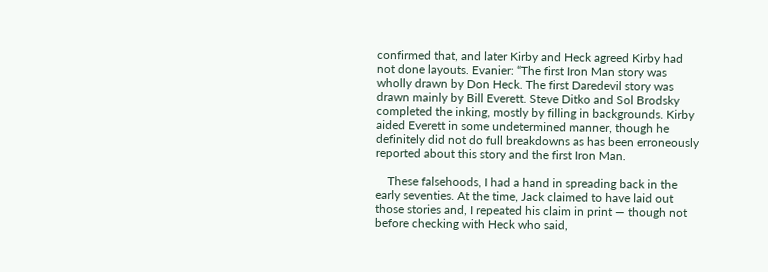confirmed that, and later Kirby and Heck agreed Kirby had not done layouts. Evanier: “The first Iron Man story was wholly drawn by Don Heck. The first Daredevil story was drawn mainly by Bill Everett. Steve Ditko and Sol Brodsky completed the inking, mostly by filling in backgrounds. Kirby aided Everett in some undetermined manner, though he definitely did not do full breakdowns as has been erroneously reported about this story and the first Iron Man.

    These falsehoods, I had a hand in spreading back in the early seventies. At the time, Jack claimed to have laid out those stories and, I repeated his claim in print — though not before checking with Heck who said,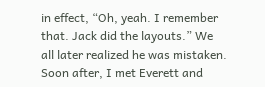in effect, “Oh, yeah. I remember that. Jack did the layouts.” We all later realized he was mistaken. Soon after, I met Everett and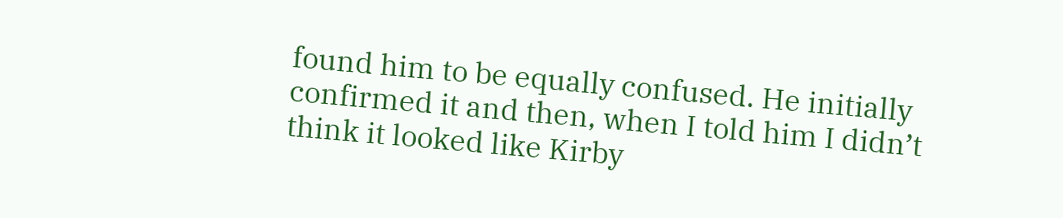found him to be equally confused. He initially confirmed it and then, when I told him I didn’t think it looked like Kirby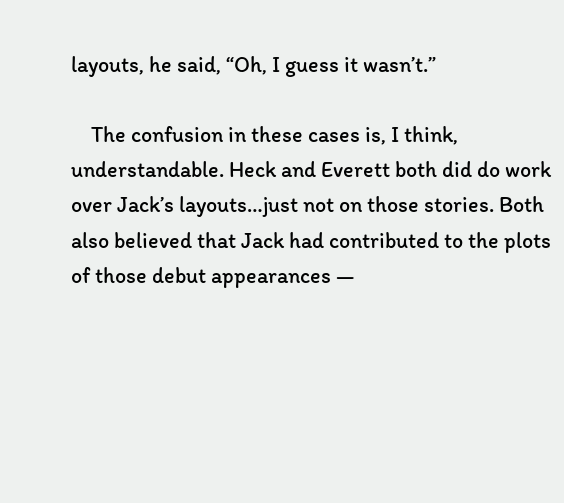layouts, he said, “Oh, I guess it wasn’t.”

    The confusion in these cases is, I think, understandable. Heck and Everett both did do work over Jack’s layouts…just not on those stories. Both also believed that Jack had contributed to the plots of those debut appearances —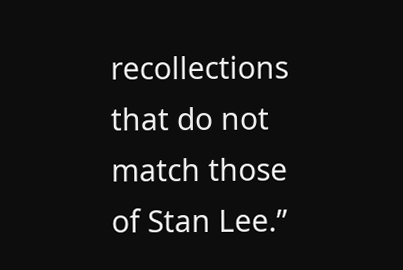recollections that do not match those of Stan Lee.”